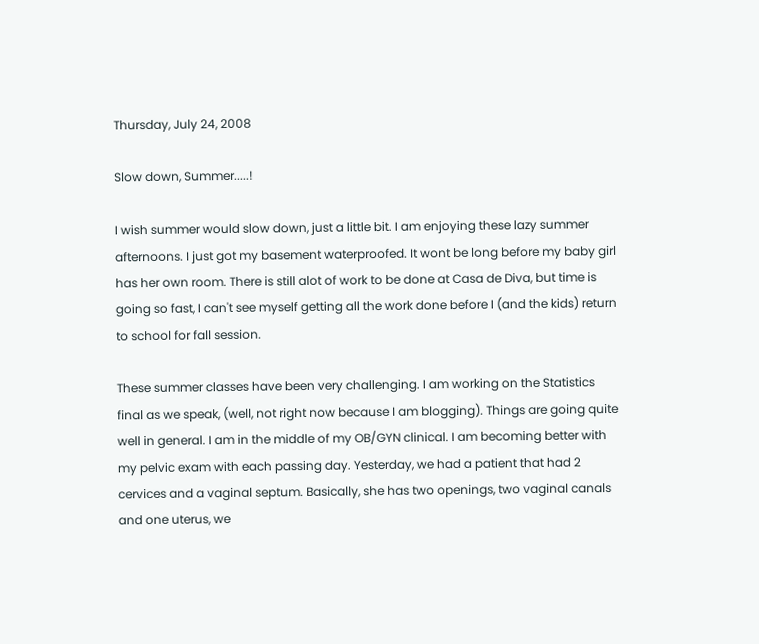Thursday, July 24, 2008

Slow down, Summer.....!

I wish summer would slow down, just a little bit. I am enjoying these lazy summer afternoons. I just got my basement waterproofed. It wont be long before my baby girl has her own room. There is still alot of work to be done at Casa de Diva, but time is going so fast, I can't see myself getting all the work done before I (and the kids) return to school for fall session.

These summer classes have been very challenging. I am working on the Statistics final as we speak, (well, not right now because I am blogging). Things are going quite well in general. I am in the middle of my OB/GYN clinical. I am becoming better with my pelvic exam with each passing day. Yesterday, we had a patient that had 2 cervices and a vaginal septum. Basically, she has two openings, two vaginal canals and one uterus, we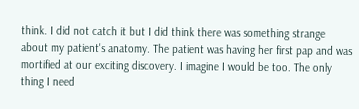think. I did not catch it but I did think there was something strange about my patient's anatomy. The patient was having her first pap and was mortified at our exciting discovery. I imagine I would be too. The only thing I need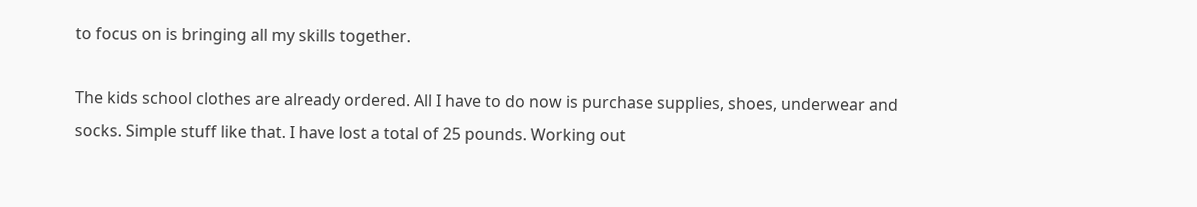to focus on is bringing all my skills together.

The kids school clothes are already ordered. All I have to do now is purchase supplies, shoes, underwear and socks. Simple stuff like that. I have lost a total of 25 pounds. Working out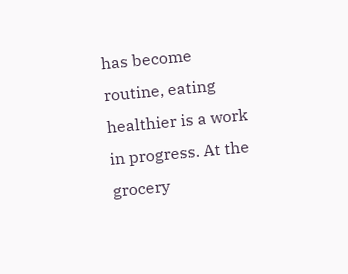has become routine, eating healthier is a work in progress. At the grocery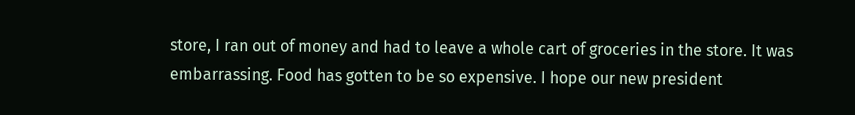store, I ran out of money and had to leave a whole cart of groceries in the store. It was embarrassing. Food has gotten to be so expensive. I hope our new president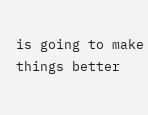is going to make things better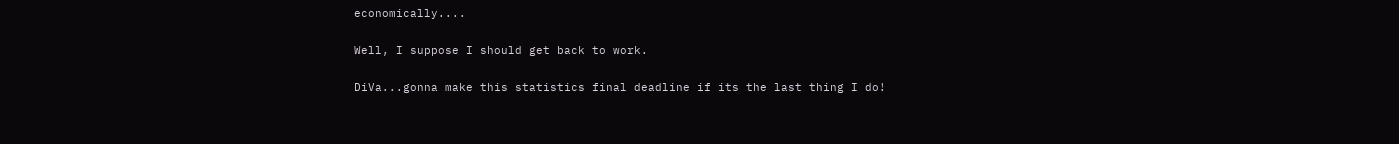economically....

Well, I suppose I should get back to work.

DiVa...gonna make this statistics final deadline if its the last thing I do!